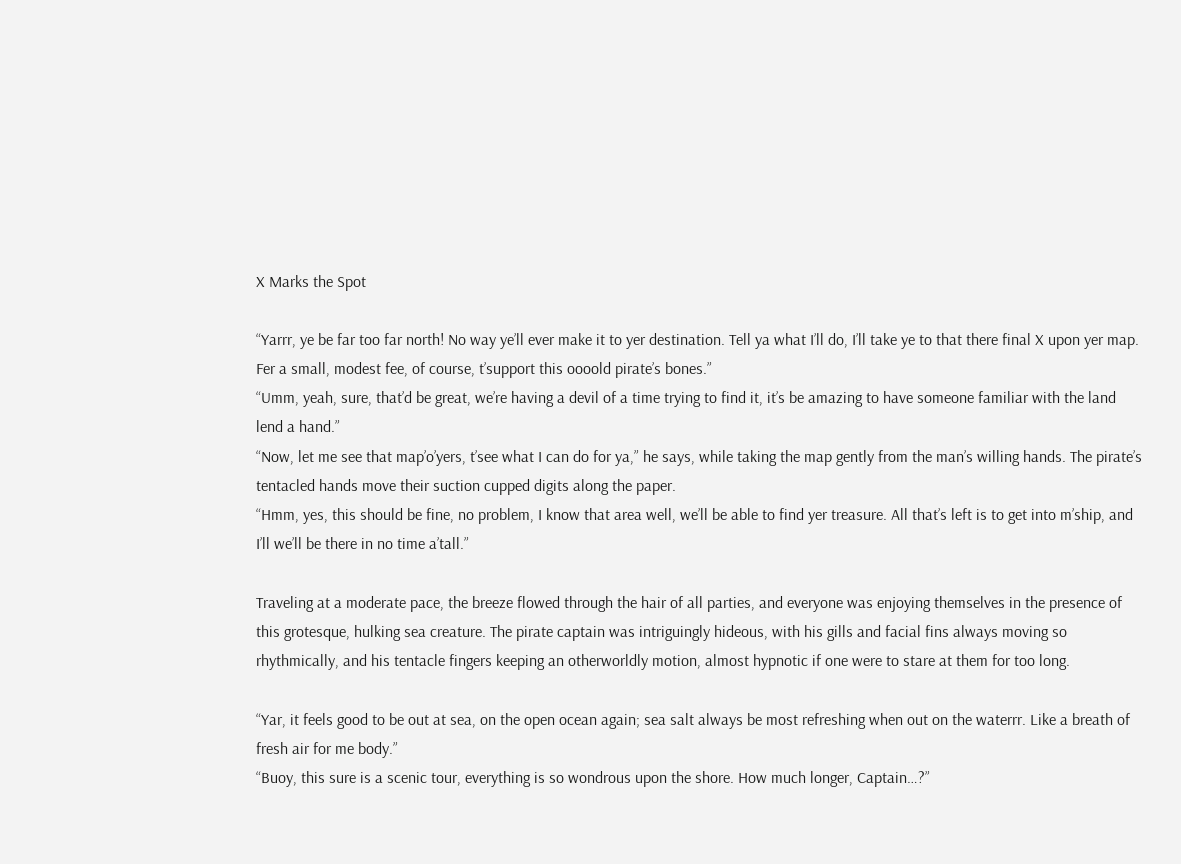X Marks the Spot

“Yarrr, ye be far too far north! No way ye’ll ever make it to yer destination. Tell ya what I’ll do, I’ll take ye to that there final X upon yer map. Fer a small, modest fee, of course, t’support this oooold pirate’s bones.”
“Umm, yeah, sure, that’d be great, we’re having a devil of a time trying to find it, it’s be amazing to have someone familiar with the land lend a hand.”
“Now, let me see that map’o’yers, t’see what I can do for ya,” he says, while taking the map gently from the man’s willing hands. The pirate’s tentacled hands move their suction cupped digits along the paper.
“Hmm, yes, this should be fine, no problem, I know that area well, we’ll be able to find yer treasure. All that’s left is to get into m’ship, and I’ll we’ll be there in no time a’tall.”

Traveling at a moderate pace, the breeze flowed through the hair of all parties, and everyone was enjoying themselves in the presence of this grotesque, hulking sea creature. The pirate captain was intriguingly hideous, with his gills and facial fins always moving so rhythmically, and his tentacle fingers keeping an otherworldly motion, almost hypnotic if one were to stare at them for too long.

“Yar, it feels good to be out at sea, on the open ocean again; sea salt always be most refreshing when out on the waterrr. Like a breath of fresh air for me body.”
“Buoy, this sure is a scenic tour, everything is so wondrous upon the shore. How much longer, Captain…?”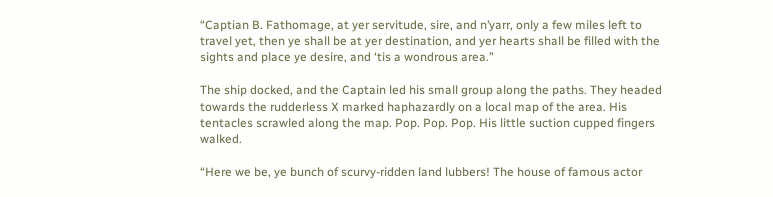“Captian B. Fathomage, at yer servitude, sire, and n’yarr, only a few miles left to travel yet, then ye shall be at yer destination, and yer hearts shall be filled with the sights and place ye desire, and ‘tis a wondrous area.”

The ship docked, and the Captain led his small group along the paths. They headed towards the rudderless X marked haphazardly on a local map of the area. His tentacles scrawled along the map. Pop. Pop. Pop. His little suction cupped fingers walked.

“Here we be, ye bunch of scurvy-ridden land lubbers! The house of famous actor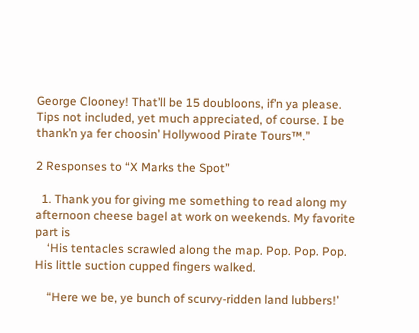George Clooney! That’ll be 15 doubloons, if’n ya please. Tips not included, yet much appreciated, of course. I be thank’n ya fer choosin’ Hollywood Pirate Tours™.”

2 Responses to “X Marks the Spot”

  1. Thank you for giving me something to read along my afternoon cheese bagel at work on weekends. My favorite part is
    ‘His tentacles scrawled along the map. Pop. Pop. Pop. His little suction cupped fingers walked.

    “Here we be, ye bunch of scurvy-ridden land lubbers!’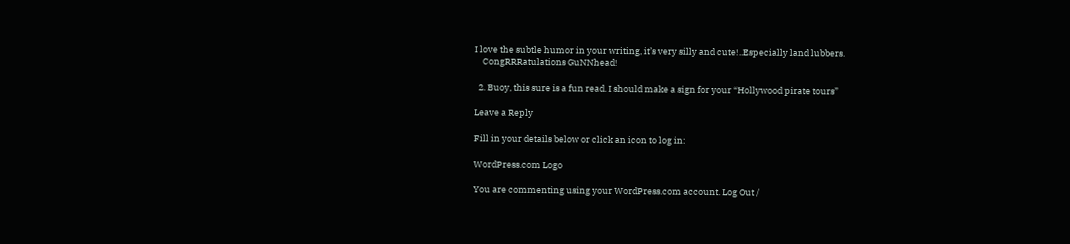I love the subtle humor in your writing, it’s very silly and cute!..Especially land lubbers.
    CongRRRatulations GuNNhead!

  2. Buoy, this sure is a fun read. I should make a sign for your “Hollywood pirate tours”

Leave a Reply

Fill in your details below or click an icon to log in:

WordPress.com Logo

You are commenting using your WordPress.com account. Log Out /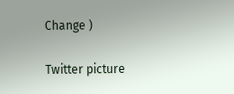Change )

Twitter picture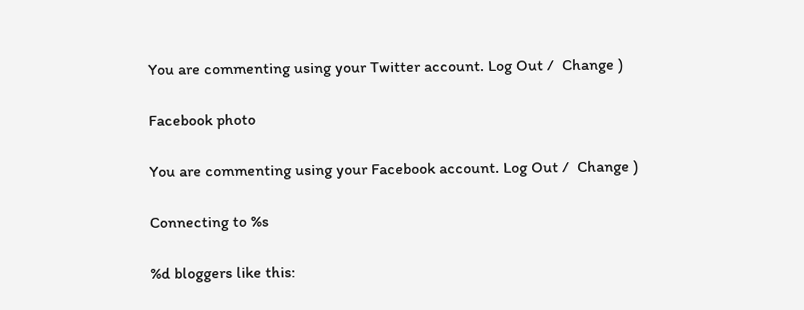You are commenting using your Twitter account. Log Out /  Change )

Facebook photo

You are commenting using your Facebook account. Log Out /  Change )

Connecting to %s

%d bloggers like this: